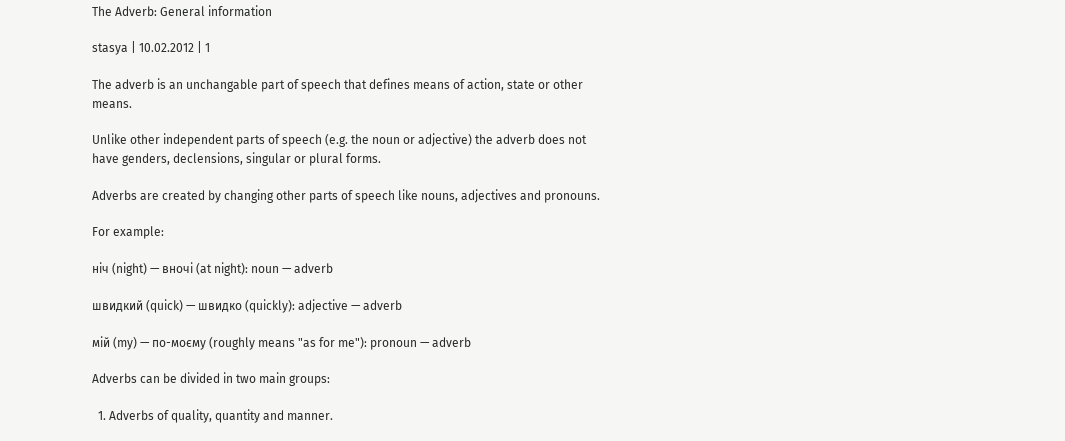The Adverb: General information

stasya | 10.02.2012 | 1

The adverb is an unchangable part of speech that defines means of action, state or other means.

Unlike other independent parts of speech (e.g. the noun or adjective) the adverb does not have genders, declensions, singular or plural forms.

Adverbs are created by changing other parts of speech like nouns, adjectives and pronouns.

For example:

ніч (night) — вночі (at night): noun — adverb

швидкий (quick) — швидко (quickly): adjective — adverb

мій (my) — по-моєму (roughly means "as for me"): pronoun — adverb

Adverbs can be divided in two main groups:

  1. Adverbs of quality, quantity and manner.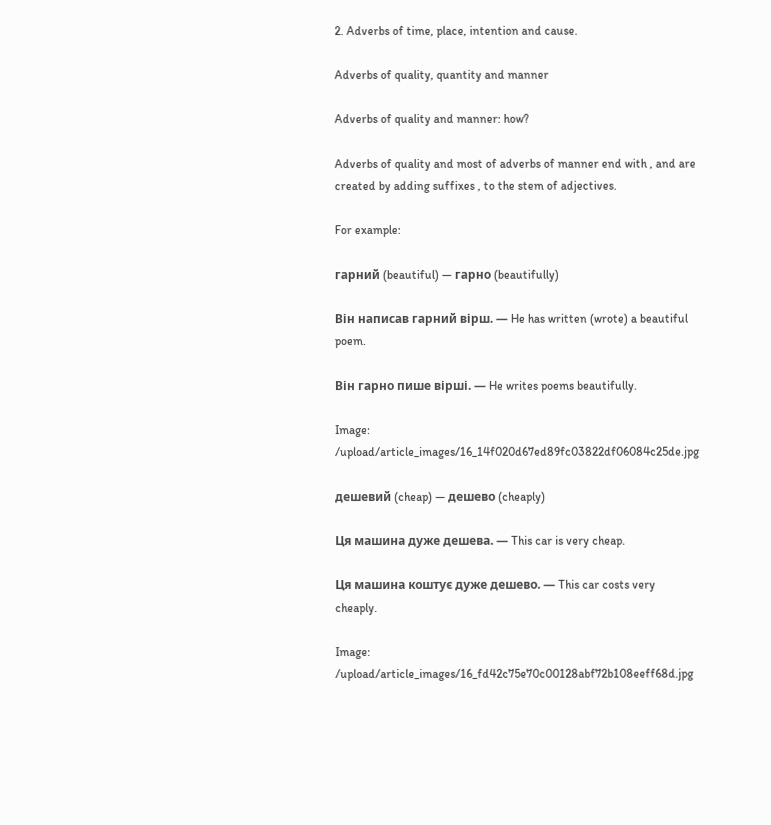2. Adverbs of time, place, intention and cause.

Adverbs of quality, quantity and manner

Adverbs of quality and manner: how?

Adverbs of quality and most of adverbs of manner end with , and are created by adding suffixes , to the stem of adjectives.

For example:

гарний (beautiful) — гарно (beautifully)

Він написав гарний вірш. — He has written (wrote) a beautiful poem.

Він гарно пише вірші. — He writes poems beautifully.

Image: /upload/article_images/16_14f020d67ed89fc03822df06084c25de.jpg

дешевий (cheap) — дешево (cheaply)

Ця машина дуже дешева. — This car is very cheap.

Ця машина коштує дуже дешево. — This car costs very cheaply.

Image: /upload/article_images/16_fd42c75e70c00128abf72b108eeff68d.jpg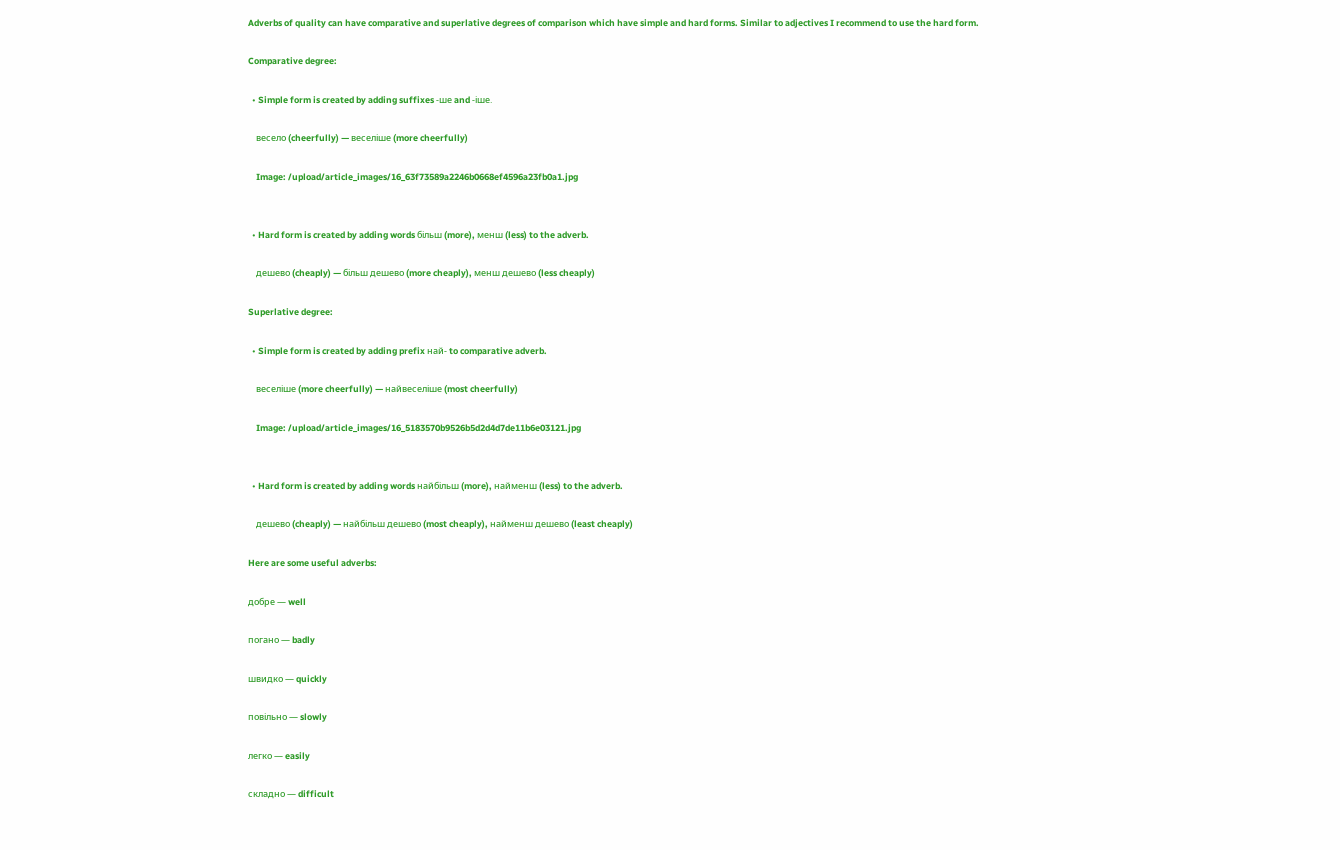Adverbs of quality can have comparative and superlative degrees of comparison which have simple and hard forms. Similar to adjectives I recommend to use the hard form.

Comparative degree:

  • Simple form is created by adding suffixes -ше and -іше.

    весело (cheerfully) — веселіше (more cheerfully)

    Image: /upload/article_images/16_63f73589a2246b0668ef4596a23fb0a1.jpg


  • Hard form is created by adding words більш (more), менш (less) to the adverb.

    дешево (cheaply) — більш дешево (more cheaply), менш дешево (less cheaply)

Superlative degree:

  • Simple form is created by adding prefix най- to comparative adverb.

    веселіше (more cheerfully) — найвеселіше (most cheerfully)

    Image: /upload/article_images/16_5183570b9526b5d2d4d7de11b6e03121.jpg


  • Hard form is created by adding words найбільш (more), найменш (less) to the adverb.

    дешево (cheaply) — найбільш дешево (most cheaply), найменш дешево (least cheaply)

Here are some useful adverbs:

добре — well

погано — badly

швидко — quickly

повільно — slowly

легко — easily

складно — difficult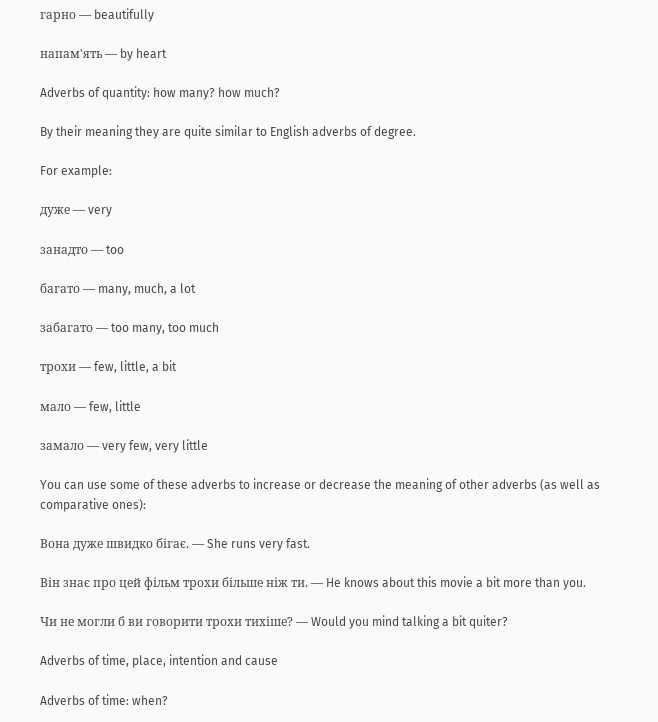гарно — beautifully

напам'ять — by heart

Adverbs of quantity: how many? how much?

By their meaning they are quite similar to English adverbs of degree.

For example:

дуже — very

занадто — too

багато — many, much, a lot

забагато — too many, too much

трохи — few, little, a bit

мало — few, little

замало — very few, very little

You can use some of these adverbs to increase or decrease the meaning of other adverbs (as well as comparative ones):

Вона дуже швидко бігає. — She runs very fast.

Він знає про цей фільм трохи більше ніж ти. — He knows about this movie a bit more than you.

Чи не могли б ви говорити трохи тихіше? — Would you mind talking a bit quiter?

Adverbs of time, place, intention and cause

Adverbs of time: when?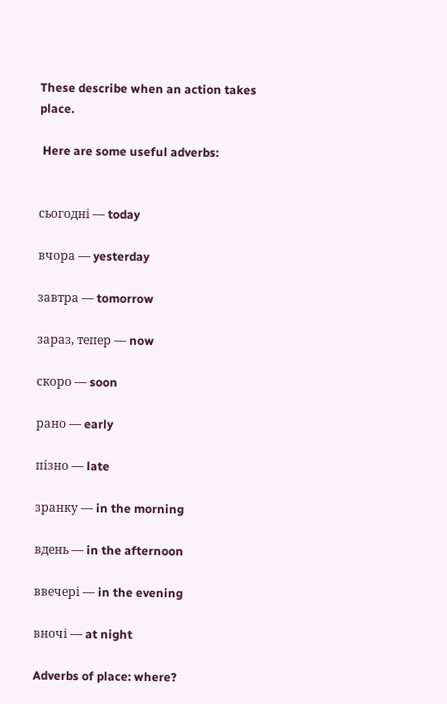These describe when an action takes place.

 Here are some useful adverbs:


сьогодні — today

вчора — yesterday

завтра — tomorrow

зараз, тепер — now

скоро — soon

рано — early

пізно — late

зранку — in the morning

вдень — in the afternoon

ввечері — in the evening

вночі — at night

Adverbs of place: where?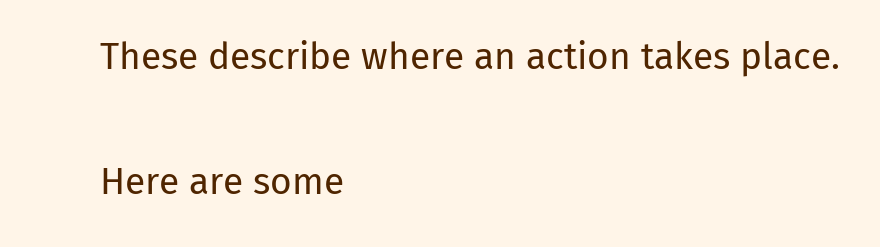These describe where an action takes place.

Here are some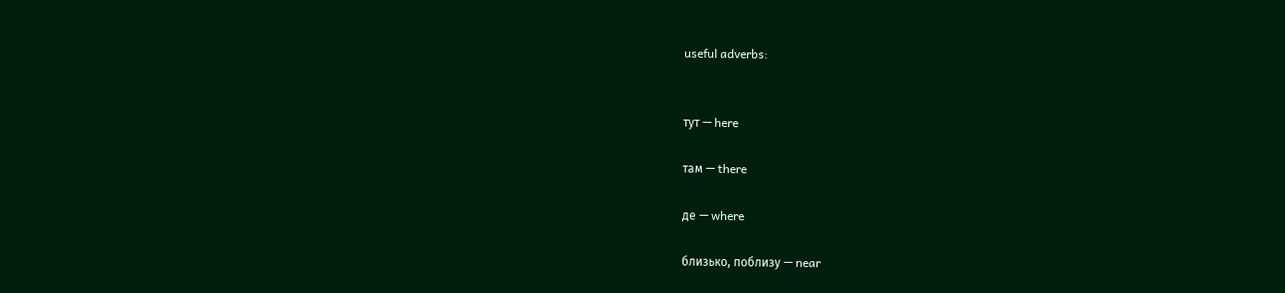useful adverbs:


тут — here

там — there

де — where

близько, поблизу — near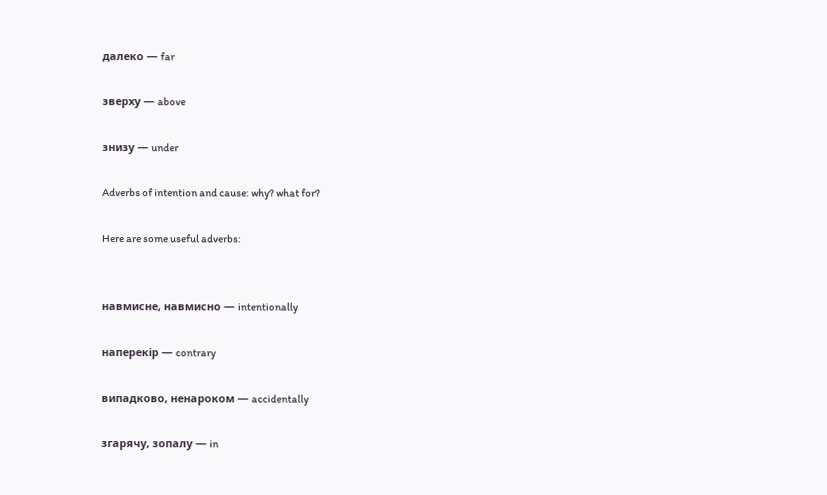далеко — far

зверху — above

знизу — under

Adverbs of intention and cause: why? what for?

Here are some useful adverbs:


навмисне, навмисно — intentionally

наперекір — contrary

випадково, ненароком — accidentally

згарячу, зопалу — in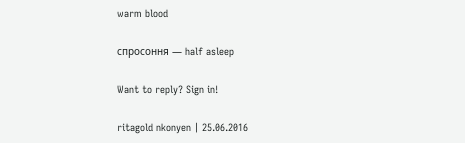warm blood

спросоння — half asleep

Want to reply? Sign in!

ritagold nkonyen | 25.06.2016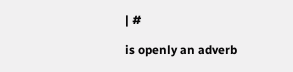| #

is openly an adverb